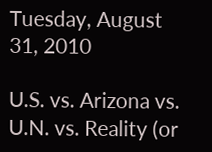Tuesday, August 31, 2010

U.S. vs. Arizona vs. U.N. vs. Reality (or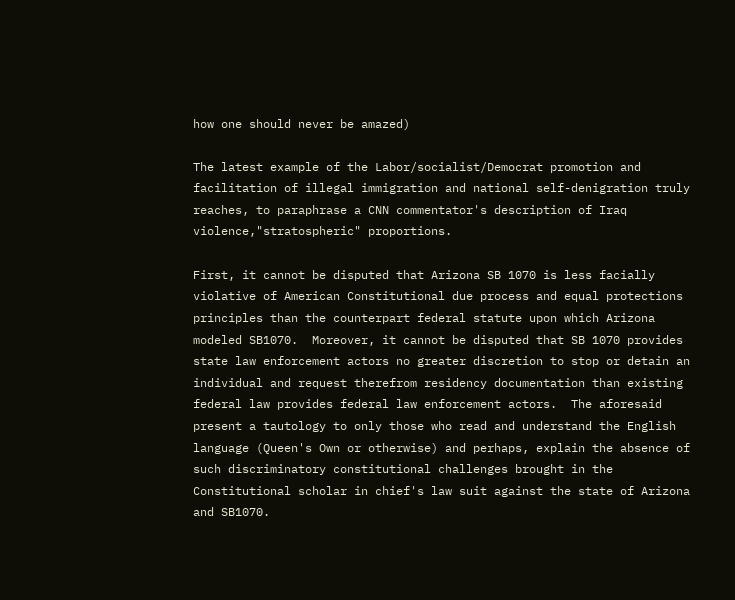how one should never be amazed)

The latest example of the Labor/socialist/Democrat promotion and facilitation of illegal immigration and national self-denigration truly reaches, to paraphrase a CNN commentator's description of Iraq violence,"stratospheric" proportions.

First, it cannot be disputed that Arizona SB 1070 is less facially violative of American Constitutional due process and equal protections principles than the counterpart federal statute upon which Arizona modeled SB1070.  Moreover, it cannot be disputed that SB 1070 provides state law enforcement actors no greater discretion to stop or detain an individual and request therefrom residency documentation than existing federal law provides federal law enforcement actors.  The aforesaid present a tautology to only those who read and understand the English language (Queen's Own or otherwise) and perhaps, explain the absence of such discriminatory constitutional challenges brought in the Constitutional scholar in chief's law suit against the state of Arizona and SB1070.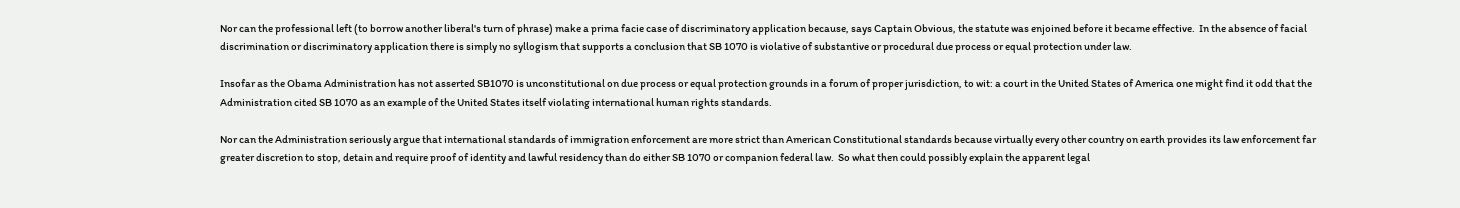Nor can the professional left (to borrow another liberal's turn of phrase) make a prima facie case of discriminatory application because, says Captain Obvious, the statute was enjoined before it became effective.  In the absence of facial discrimination or discriminatory application there is simply no syllogism that supports a conclusion that SB 1070 is violative of substantive or procedural due process or equal protection under law.

Insofar as the Obama Administration has not asserted SB1070 is unconstitutional on due process or equal protection grounds in a forum of proper jurisdiction, to wit: a court in the United States of America one might find it odd that the Administration cited SB 1070 as an example of the United States itself violating international human rights standards.

Nor can the Administration seriously argue that international standards of immigration enforcement are more strict than American Constitutional standards because virtually every other country on earth provides its law enforcement far greater discretion to stop, detain and require proof of identity and lawful residency than do either SB 1070 or companion federal law.  So what then could possibly explain the apparent legal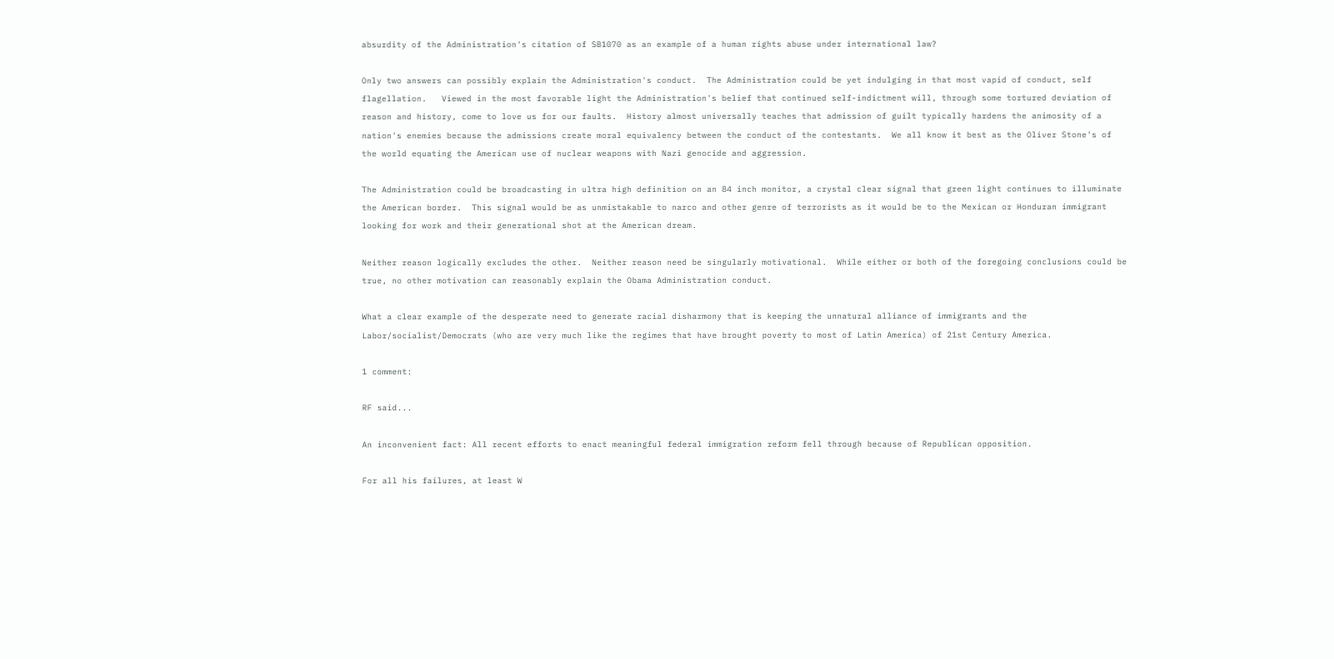absurdity of the Administration's citation of SB1070 as an example of a human rights abuse under international law?

Only two answers can possibly explain the Administration's conduct.  The Administration could be yet indulging in that most vapid of conduct, self flagellation.   Viewed in the most favorable light the Administration's belief that continued self-indictment will, through some tortured deviation of reason and history, come to love us for our faults.  History almost universally teaches that admission of guilt typically hardens the animosity of a nation's enemies because the admissions create moral equivalency between the conduct of the contestants.  We all know it best as the Oliver Stone's of the world equating the American use of nuclear weapons with Nazi genocide and aggression.

The Administration could be broadcasting in ultra high definition on an 84 inch monitor, a crystal clear signal that green light continues to illuminate the American border.  This signal would be as unmistakable to narco and other genre of terrorists as it would be to the Mexican or Honduran immigrant looking for work and their generational shot at the American dream.

Neither reason logically excludes the other.  Neither reason need be singularly motivational.  While either or both of the foregoing conclusions could be true, no other motivation can reasonably explain the Obama Administration conduct.

What a clear example of the desperate need to generate racial disharmony that is keeping the unnatural alliance of immigrants and the Labor/socialist/Democrats (who are very much like the regimes that have brought poverty to most of Latin America) of 21st Century America.

1 comment:

RF said...

An inconvenient fact: All recent efforts to enact meaningful federal immigration reform fell through because of Republican opposition.

For all his failures, at least W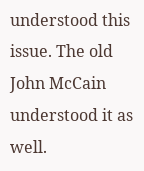understood this issue. The old John McCain understood it as well.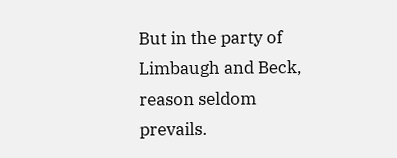But in the party of Limbaugh and Beck, reason seldom prevails.